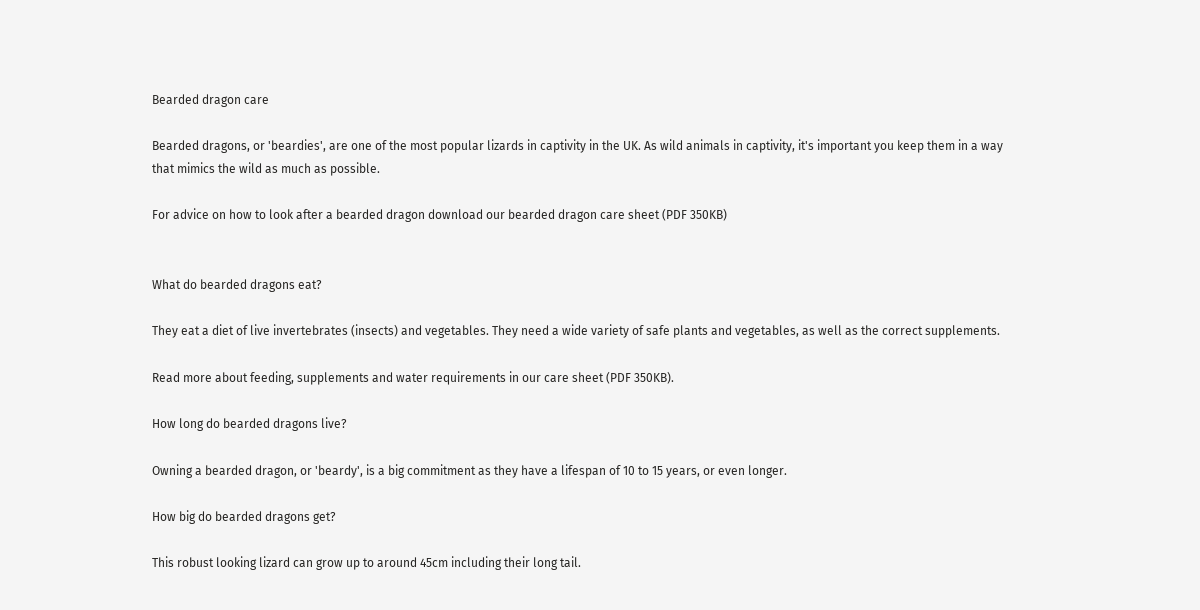Bearded dragon care

Bearded dragons, or 'beardies', are one of the most popular lizards in captivity in the UK. As wild animals in captivity, it's important you keep them in a way that mimics the wild as much as possible.

For advice on how to look after a bearded dragon download our bearded dragon care sheet (PDF 350KB)


What do bearded dragons eat?

They eat a diet of live invertebrates (insects) and vegetables. They need a wide variety of safe plants and vegetables, as well as the correct supplements.

Read more about feeding, supplements and water requirements in our care sheet (PDF 350KB).

How long do bearded dragons live?

Owning a bearded dragon, or 'beardy', is a big commitment as they have a lifespan of 10 to 15 years, or even longer.

How big do bearded dragons get?

This robust looking lizard can grow up to around 45cm including their long tail.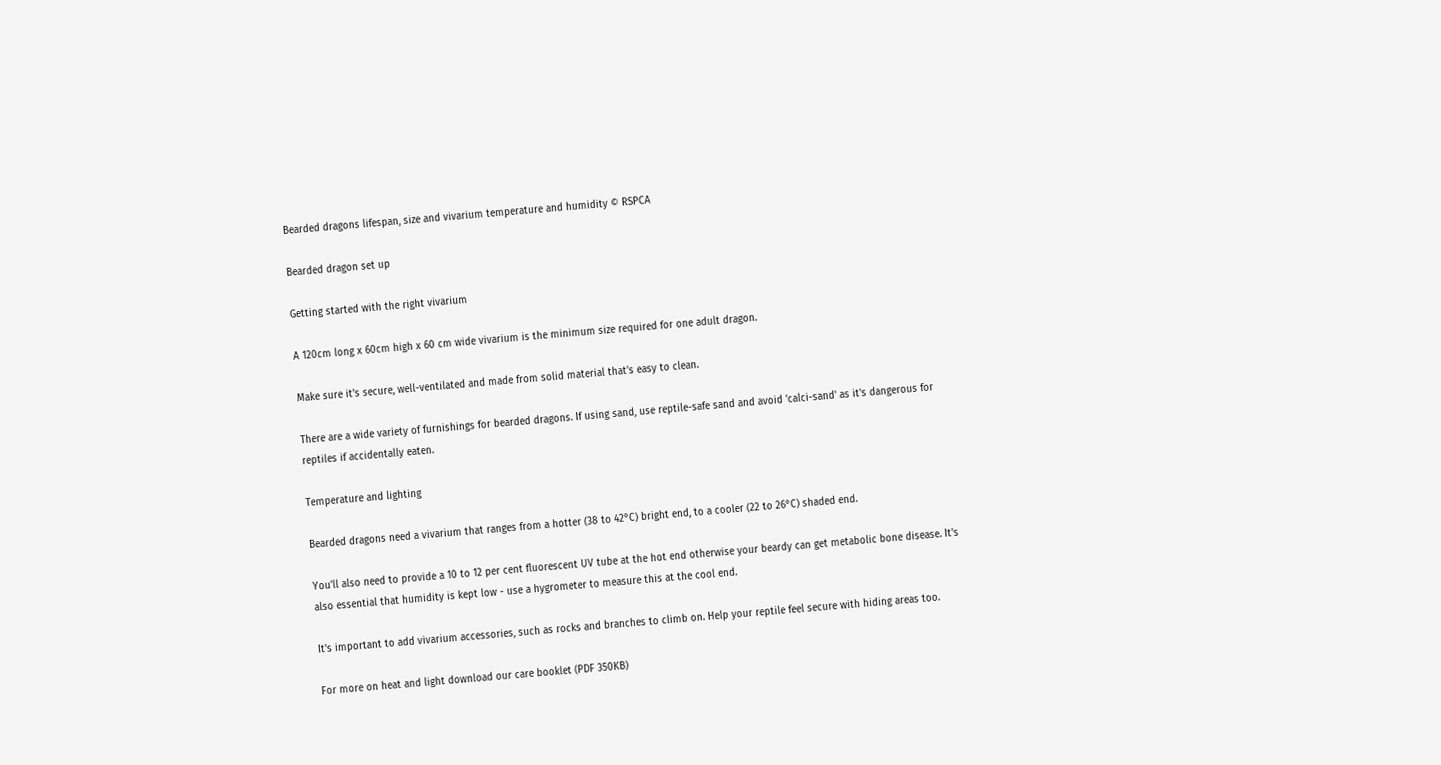Bearded dragons lifespan, size and vivarium temperature and humidity © RSPCA

Bearded dragon set up

Getting started with the right vivarium

A 120cm long x 60cm high x 60 cm wide vivarium is the minimum size required for one adult dragon.

Make sure it's secure, well-ventilated and made from solid material that's easy to clean.

There are a wide variety of furnishings for bearded dragons. If using sand, use reptile-safe sand and avoid 'calci-sand' as it's dangerous for reptiles if accidentally eaten.

Temperature and lighting

Bearded dragons need a vivarium that ranges from a hotter (38 to 42°C) bright end, to a cooler (22 to 26°C) shaded end.

You'll also need to provide a 10 to 12 per cent fluorescent UV tube at the hot end otherwise your beardy can get metabolic bone disease. It's also essential that humidity is kept low - use a hygrometer to measure this at the cool end.

It's important to add vivarium accessories, such as rocks and branches to climb on. Help your reptile feel secure with hiding areas too.

For more on heat and light download our care booklet (PDF 350KB)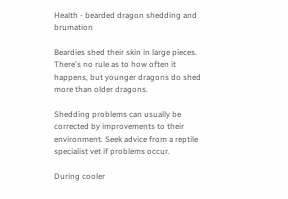Health - bearded dragon shedding and brumation

Beardies shed their skin in large pieces. There's no rule as to how often it happens, but younger dragons do shed more than older dragons.

Shedding problems can usually be corrected by improvements to their environment. Seek advice from a reptile specialist vet if problems occur.

During cooler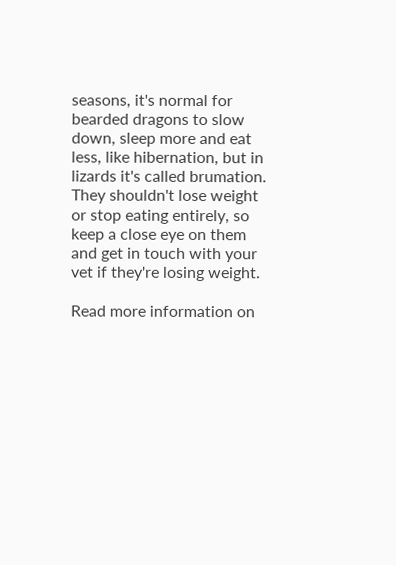seasons, it's normal for bearded dragons to slow down, sleep more and eat less, like hibernation, but in lizards it's called brumation. They shouldn't lose weight or stop eating entirely, so keep a close eye on them and get in touch with your vet if they're losing weight.

Read more information on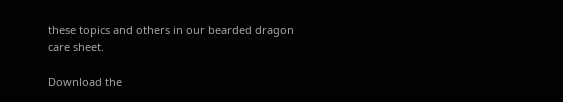these topics and others in our bearded dragon care sheet.

Download the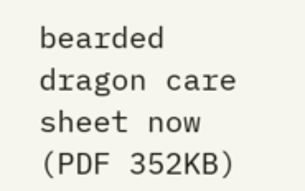bearded dragon care sheet now (PDF 352KB)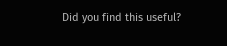Did you find this useful?